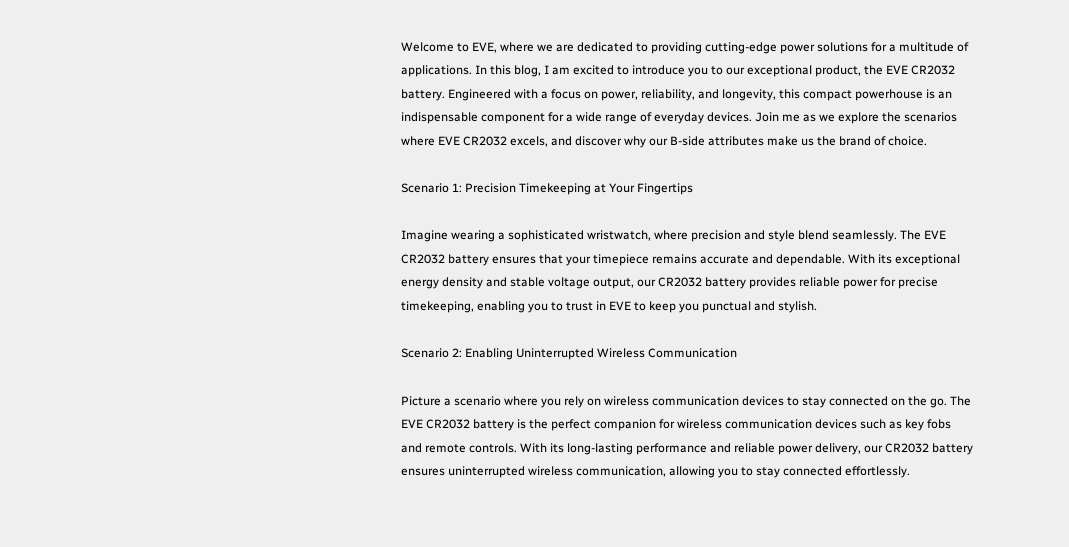Welcome to EVE, where we are dedicated to providing cutting-edge power solutions for a multitude of applications. In this blog, I am excited to introduce you to our exceptional product, the EVE CR2032 battery. Engineered with a focus on power, reliability, and longevity, this compact powerhouse is an indispensable component for a wide range of everyday devices. Join me as we explore the scenarios where EVE CR2032 excels, and discover why our B-side attributes make us the brand of choice.

Scenario 1: Precision Timekeeping at Your Fingertips

Imagine wearing a sophisticated wristwatch, where precision and style blend seamlessly. The EVE CR2032 battery ensures that your timepiece remains accurate and dependable. With its exceptional energy density and stable voltage output, our CR2032 battery provides reliable power for precise timekeeping, enabling you to trust in EVE to keep you punctual and stylish.

Scenario 2: Enabling Uninterrupted Wireless Communication

Picture a scenario where you rely on wireless communication devices to stay connected on the go. The EVE CR2032 battery is the perfect companion for wireless communication devices such as key fobs and remote controls. With its long-lasting performance and reliable power delivery, our CR2032 battery ensures uninterrupted wireless communication, allowing you to stay connected effortlessly.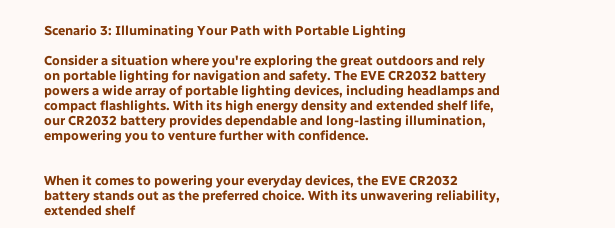Scenario 3: Illuminating Your Path with Portable Lighting

Consider a situation where you're exploring the great outdoors and rely on portable lighting for navigation and safety. The EVE CR2032 battery powers a wide array of portable lighting devices, including headlamps and compact flashlights. With its high energy density and extended shelf life, our CR2032 battery provides dependable and long-lasting illumination, empowering you to venture further with confidence.


When it comes to powering your everyday devices, the EVE CR2032 battery stands out as the preferred choice. With its unwavering reliability, extended shelf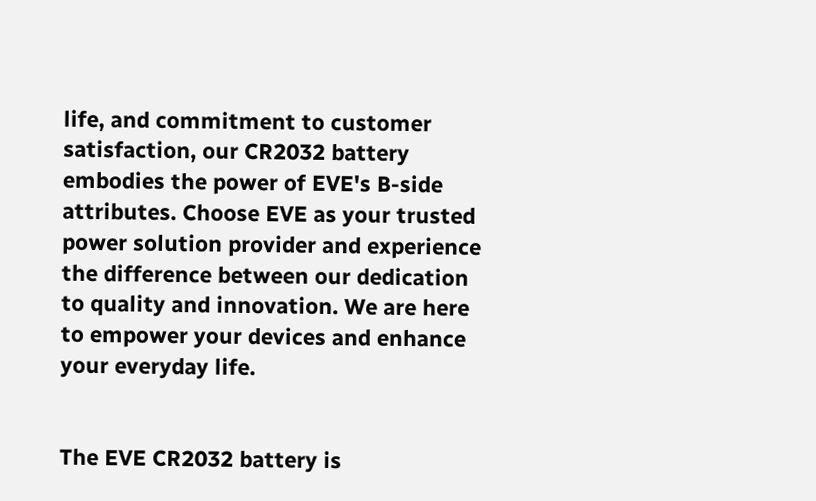life, and commitment to customer satisfaction, our CR2032 battery embodies the power of EVE's B-side attributes. Choose EVE as your trusted power solution provider and experience the difference between our dedication to quality and innovation. We are here to empower your devices and enhance your everyday life.


The EVE CR2032 battery is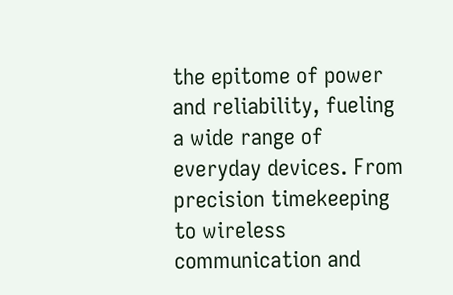the epitome of power and reliability, fueling a wide range of everyday devices. From precision timekeeping to wireless communication and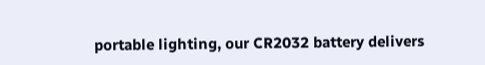portable lighting, our CR2032 battery delivers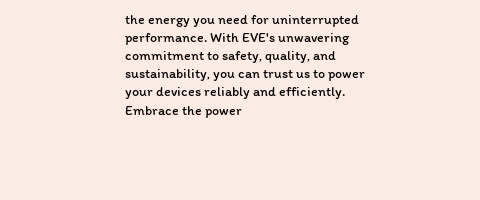the energy you need for uninterrupted performance. With EVE's unwavering commitment to safety, quality, and sustainability, you can trust us to power your devices reliably and efficiently. Embrace the power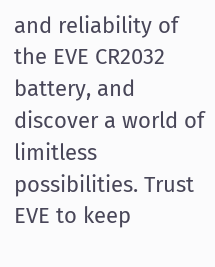and reliability of the EVE CR2032 battery, and discover a world of limitless possibilities. Trust EVE to keep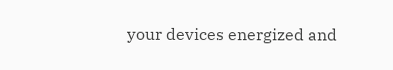your devices energized and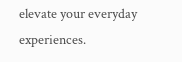elevate your everyday experiences.